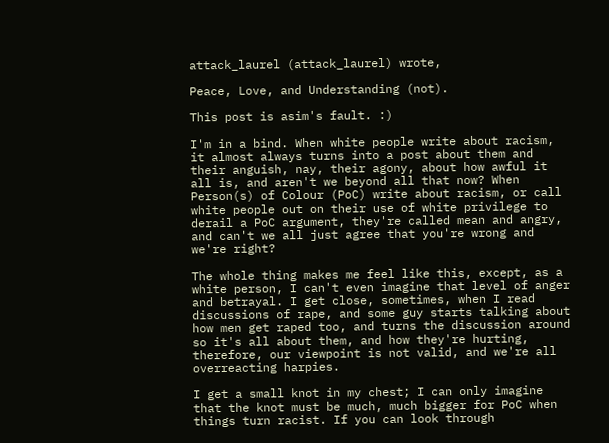attack_laurel (attack_laurel) wrote,

Peace, Love, and Understanding (not).

This post is asim's fault. :)

I'm in a bind. When white people write about racism, it almost always turns into a post about them and their anguish, nay, their agony, about how awful it all is, and aren't we beyond all that now? When Person(s) of Colour (PoC) write about racism, or call white people out on their use of white privilege to derail a PoC argument, they're called mean and angry, and can't we all just agree that you're wrong and we're right?

The whole thing makes me feel like this, except, as a white person, I can't even imagine that level of anger and betrayal. I get close, sometimes, when I read discussions of rape, and some guy starts talking about how men get raped too, and turns the discussion around so it's all about them, and how they're hurting, therefore, our viewpoint is not valid, and we're all overreacting harpies.

I get a small knot in my chest; I can only imagine that the knot must be much, much bigger for PoC when things turn racist. If you can look through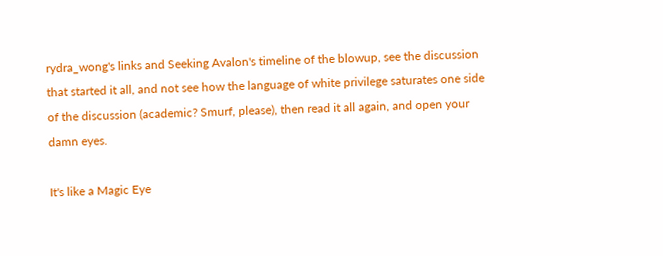rydra_wong's links and Seeking Avalon's timeline of the blowup, see the discussion that started it all, and not see how the language of white privilege saturates one side of the discussion (academic? Smurf, please), then read it all again, and open your damn eyes.

It's like a Magic Eye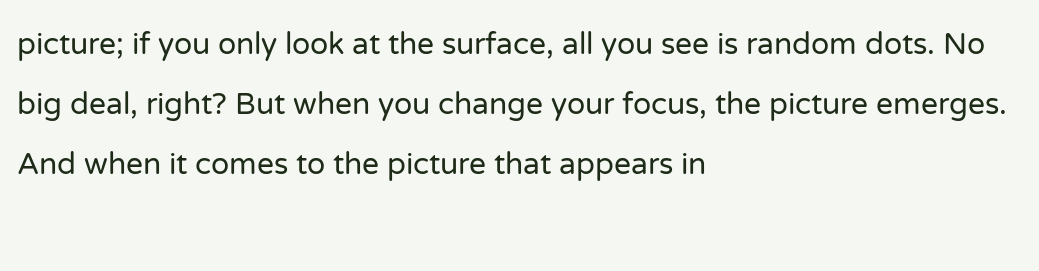picture; if you only look at the surface, all you see is random dots. No big deal, right? But when you change your focus, the picture emerges. And when it comes to the picture that appears in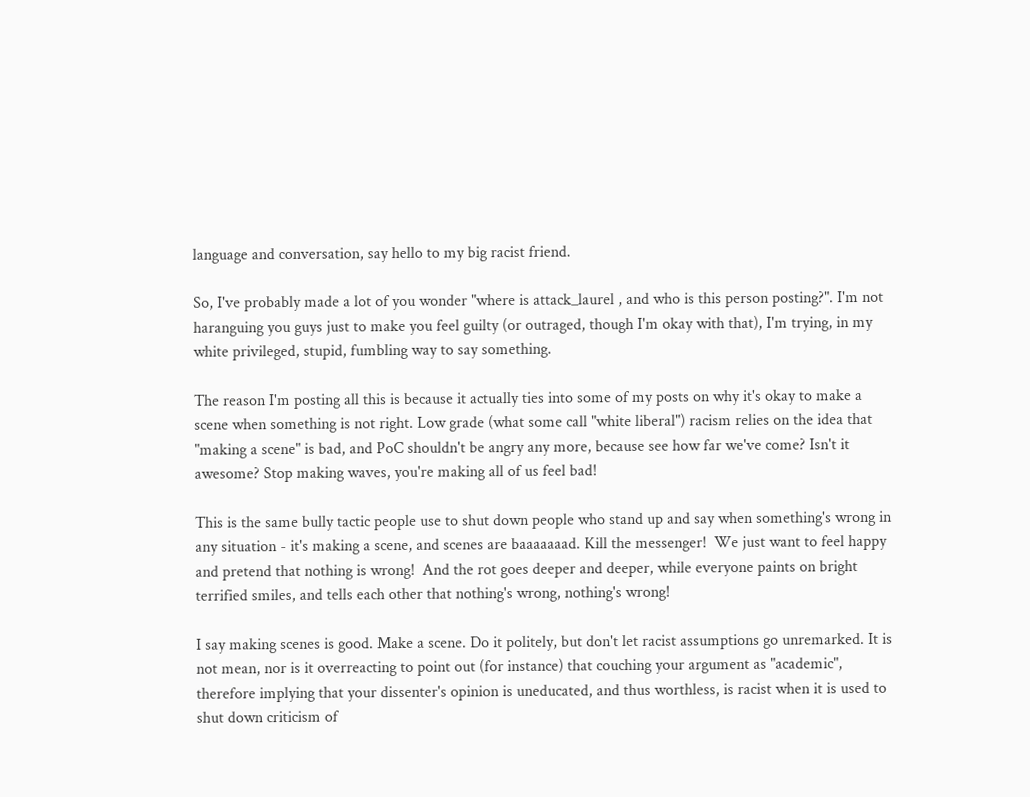language and conversation, say hello to my big racist friend.

So, I've probably made a lot of you wonder "where is attack_laurel , and who is this person posting?". I'm not haranguing you guys just to make you feel guilty (or outraged, though I'm okay with that), I'm trying, in my white privileged, stupid, fumbling way to say something.

The reason I'm posting all this is because it actually ties into some of my posts on why it's okay to make a scene when something is not right. Low grade (what some call "white liberal") racism relies on the idea that "making a scene" is bad, and PoC shouldn't be angry any more, because see how far we've come? Isn't it awesome? Stop making waves, you're making all of us feel bad!

This is the same bully tactic people use to shut down people who stand up and say when something's wrong in any situation - it's making a scene, and scenes are baaaaaaad. Kill the messenger!  We just want to feel happy and pretend that nothing is wrong!  And the rot goes deeper and deeper, while everyone paints on bright terrified smiles, and tells each other that nothing's wrong, nothing's wrong!

I say making scenes is good. Make a scene. Do it politely, but don't let racist assumptions go unremarked. It is not mean, nor is it overreacting to point out (for instance) that couching your argument as "academic", therefore implying that your dissenter's opinion is uneducated, and thus worthless, is racist when it is used to shut down criticism of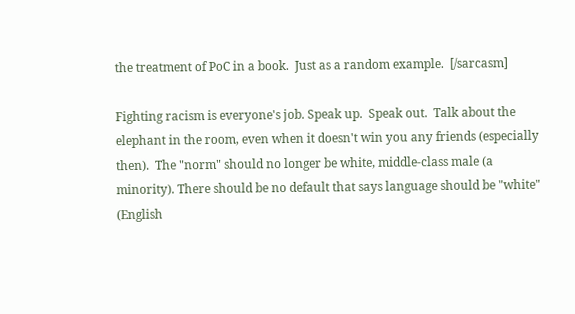the treatment of PoC in a book.  Just as a random example.  [/sarcasm]

Fighting racism is everyone's job. Speak up.  Speak out.  Talk about the elephant in the room, even when it doesn't win you any friends (especially then).  The "norm" should no longer be white, middle-class male (a minority). There should be no default that says language should be "white" (English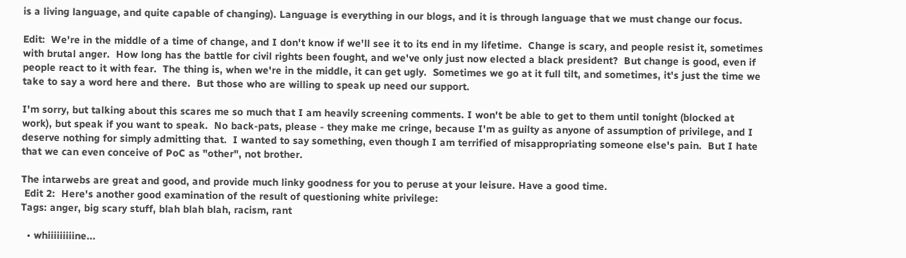is a living language, and quite capable of changing). Language is everything in our blogs, and it is through language that we must change our focus.

Edit:  We're in the middle of a time of change, and I don't know if we'll see it to its end in my lifetime.  Change is scary, and people resist it, sometimes with brutal anger.  How long has the battle for civil rights been fought, and we've only just now elected a black president?  But change is good, even if people react to it with fear.  The thing is, when we're in the middle, it can get ugly.  Sometimes we go at it full tilt, and sometimes, it's just the time we take to say a word here and there.  But those who are willing to speak up need our support.

I'm sorry, but talking about this scares me so much that I am heavily screening comments. I won't be able to get to them until tonight (blocked at work), but speak if you want to speak.  No back-pats, please - they make me cringe, because I'm as guilty as anyone of assumption of privilege, and I deserve nothing for simply admitting that.  I wanted to say something, even though I am terrified of misappropriating someone else's pain.  But I hate that we can even conceive of PoC as "other", not brother.

The intarwebs are great and good, and provide much linky goodness for you to peruse at your leisure. Have a good time.
 Edit 2:  Here's another good examination of the result of questioning white privilege:
Tags: anger, big scary stuff, blah blah blah, racism, rant

  • whiiiiiiiiine...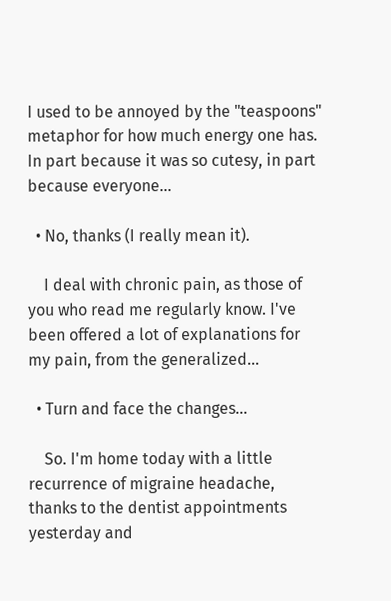I used to be annoyed by the "teaspoons" metaphor for how much energy one has. In part because it was so cutesy, in part because everyone…

  • No, thanks (I really mean it).

    I deal with chronic pain, as those of you who read me regularly know. I've been offered a lot of explanations for my pain, from the generalized…

  • Turn and face the changes...

    So. I'm home today with a little recurrence of migraine headache, thanks to the dentist appointments yesterday and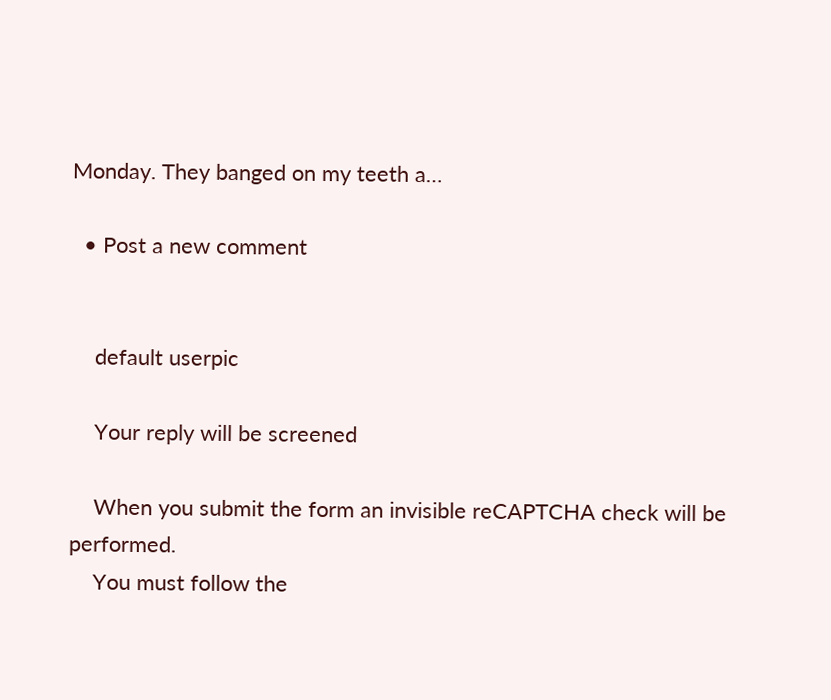Monday. They banged on my teeth a…

  • Post a new comment


    default userpic

    Your reply will be screened

    When you submit the form an invisible reCAPTCHA check will be performed.
    You must follow the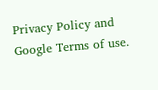Privacy Policy and Google Terms of use.